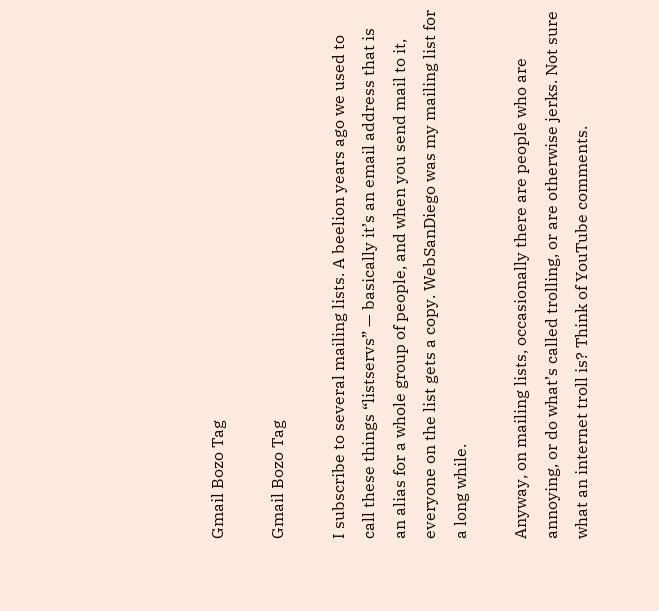Gmail Bozo Tag

Gmail Bozo Tag

I subscribe to several mailing lists. A beelion years ago we used to call these things “listservs” — basically it’s an email address that is an alias for a whole group of people, and when you send mail to it, everyone on the list gets a copy. WebSanDiego was my mailing list for a long while.

Anyway, on mailing lists, occasionally there are people who are annoying, or do what’s called trolling, or are otherwise jerks. Not sure what an internet troll is? Think of YouTube comments.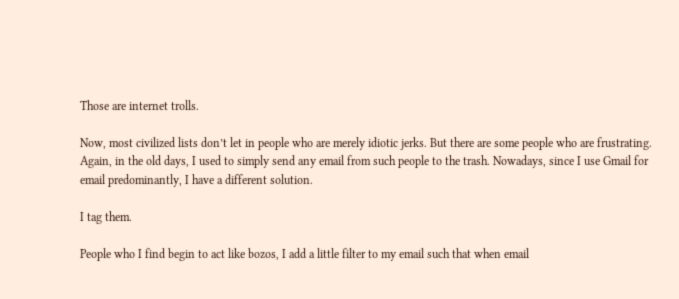Those are internet trolls.

Now, most civilized lists don’t let in people who are merely idiotic jerks. But there are some people who are frustrating. Again, in the old days, I used to simply send any email from such people to the trash. Nowadays, since I use Gmail for email predominantly, I have a different solution.

I tag them.

People who I find begin to act like bozos, I add a little filter to my email such that when email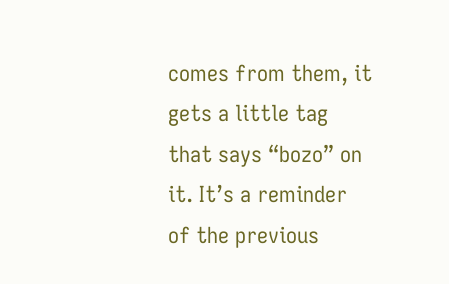comes from them, it gets a little tag that says “bozo” on it. It’s a reminder of the previous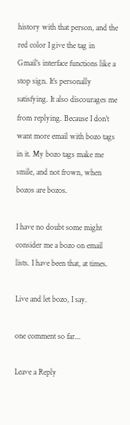history with that person, and the red color I give the tag in Gmail’s interface functions like a stop sign. It’s personally satisfying. It also discourages me from replying. Because I don’t want more email with bozo tags in it. My bozo tags make me smile, and not frown, when bozos are bozos.

I have no doubt some might consider me a bozo on email lists. I have been that, at times.

Live and let bozo, I say.

one comment so far...

Leave a Reply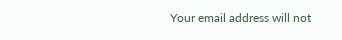Your email address will not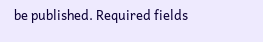be published. Required fields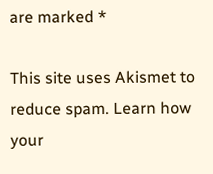are marked *

This site uses Akismet to reduce spam. Learn how your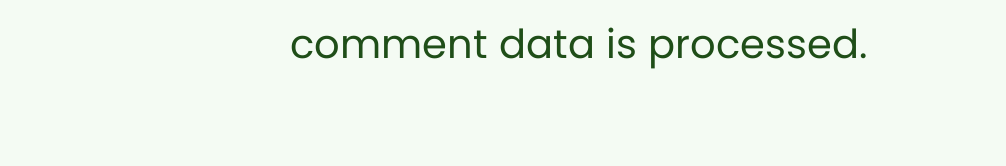comment data is processed.